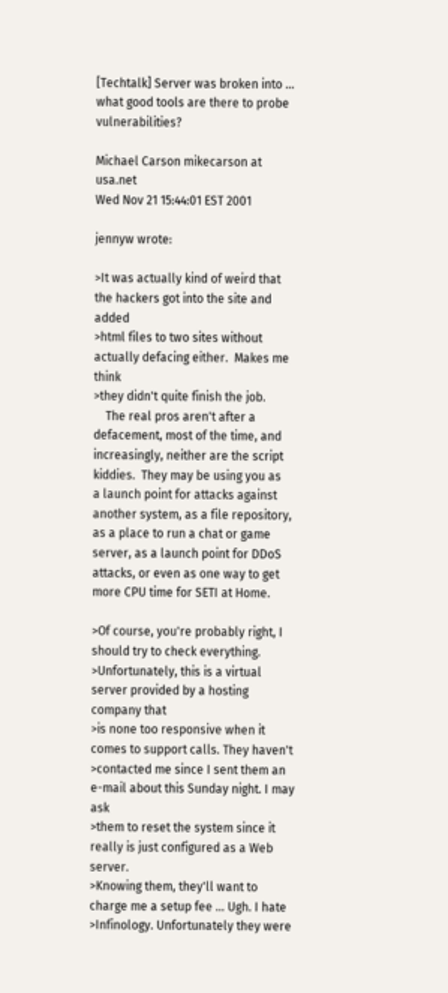[Techtalk] Server was broken into ... what good tools are there to probe vulnerabilities?

Michael Carson mikecarson at usa.net
Wed Nov 21 15:44:01 EST 2001

jennyw wrote:

>It was actually kind of weird that the hackers got into the site and added
>html files to two sites without actually defacing either.  Makes me think
>they didn't quite finish the job.
    The real pros aren't after a defacement, most of the time, and
increasingly, neither are the script kiddies.  They may be using you as
a launch point for attacks against another system, as a file repository,
as a place to run a chat or game server, as a launch point for DDoS
attacks, or even as one way to get more CPU time for SETI at Home.

>Of course, you're probably right, I should try to check everything.
>Unfortunately, this is a virtual server provided by a hosting company that
>is none too responsive when it comes to support calls. They haven't
>contacted me since I sent them an e-mail about this Sunday night. I may ask
>them to reset the system since it really is just configured as a Web server.
>Knowing them, they'll want to charge me a setup fee ... Ugh. I hate
>Infinology. Unfortunately they were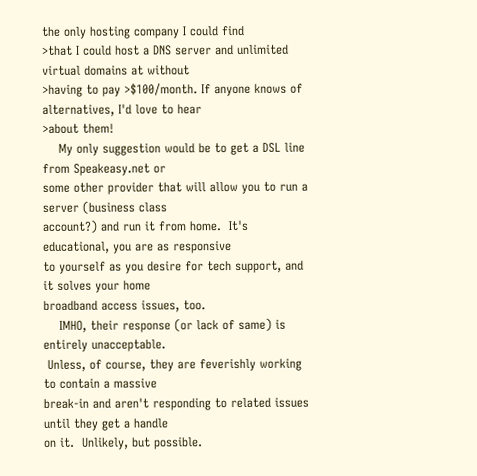the only hosting company I could find
>that I could host a DNS server and unlimited virtual domains at without
>having to pay >$100/month. If anyone knows of alternatives, I'd love to hear
>about them!
    My only suggestion would be to get a DSL line from Speakeasy.net or
some other provider that will allow you to run a server (business class
account?) and run it from home.  It's educational, you are as responsive
to yourself as you desire for tech support, and it solves your home
broadband access issues, too.
    IMHO, their response (or lack of same) is entirely unacceptable.
 Unless, of course, they are feverishly working to contain a massive
break-in and aren't responding to related issues until they get a handle
on it.  Unlikely, but possible.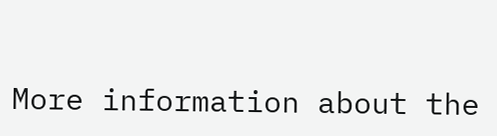More information about the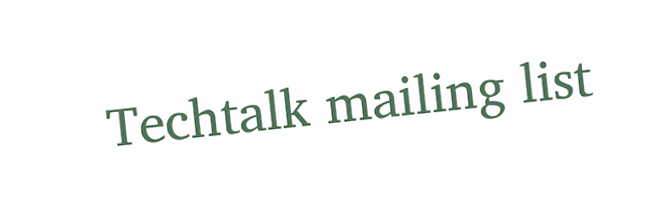Techtalk mailing list